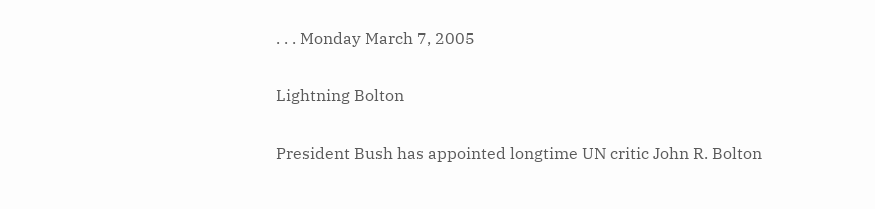. . . Monday March 7, 2005

Lightning Bolton

President Bush has appointed longtime UN critic John R. Bolton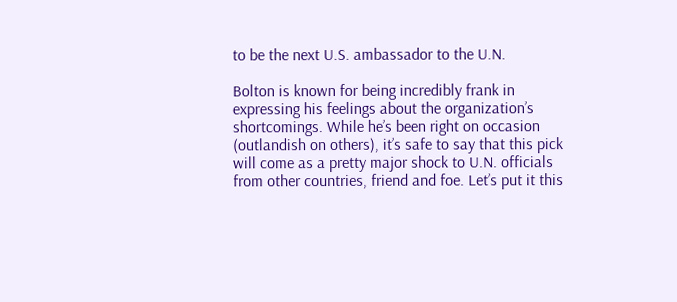to be the next U.S. ambassador to the U.N.

Bolton is known for being incredibly frank in expressing his feelings about the organization’s shortcomings. While he’s been right on occasion (outlandish on others), it’s safe to say that this pick will come as a pretty major shock to U.N. officials from other countries, friend and foe. Let’s put it this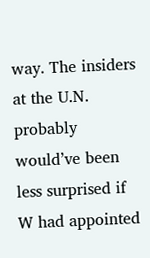way. The insiders at the U.N. probably would’ve been less surprised if W had appointed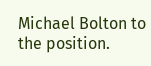Michael Bolton to the position.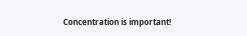Concentration is important!